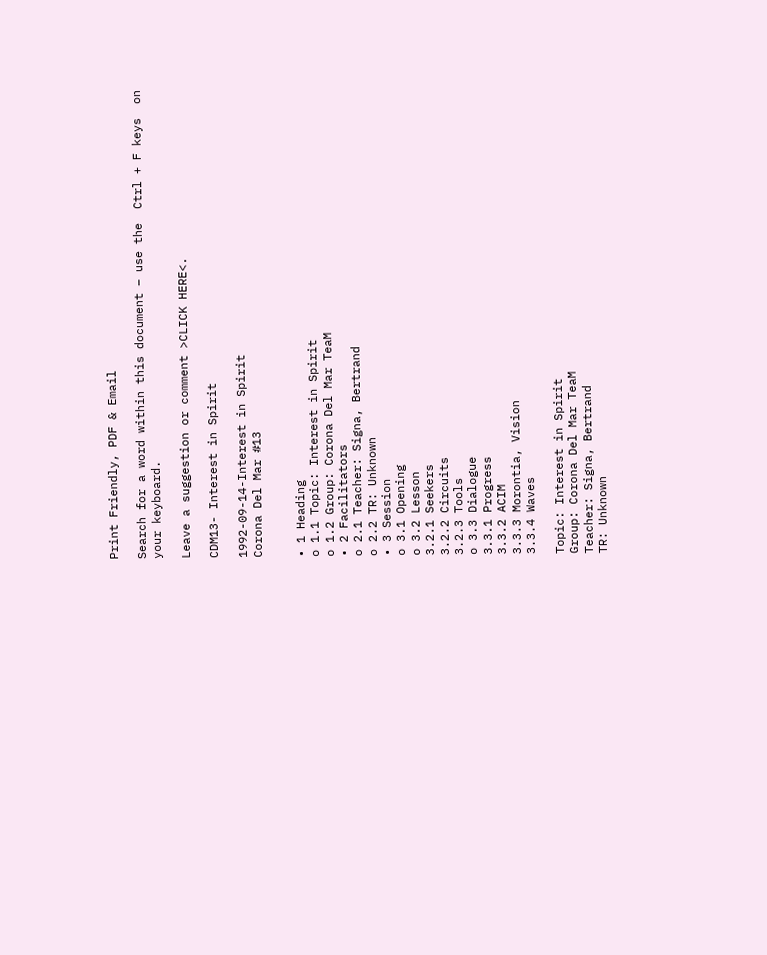Print Friendly, PDF & Email

Search for a word within this document – use the  Ctrl + F keys  on your keyboard.

Leave a suggestion or comment >CLICK HERE<.

CDM13- Interest in Spirit

1992-09-14-Interest in Spirit
Corona Del Mar #13


• 1 Heading
o 1.1 Topic: Interest in Spirit
o 1.2 Group: Corona Del Mar TeaM
• 2 Facilitators
o 2.1 Teacher: Signa, Bertrand
o 2.2 TR: Unknown
• 3 Session
o 3.1 Opening
o 3.2 Lesson
3.2.1 Seekers
3.2.2 Circuits
3.2.3 Tools
o 3.3 Dialogue
3.3.1 Progress
3.3.2 ACIM
3.3.3 Morontia, Vision
3.3.4 Waves

Topic: Interest in Spirit
Group: Corona Del Mar TeaM
Teacher: Signa, Bertrand
TR: Unknown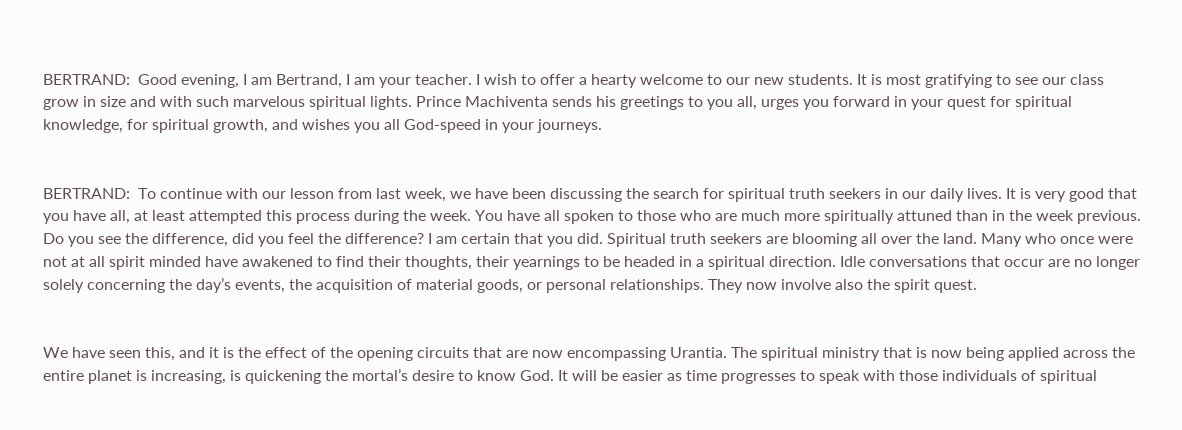BERTRAND:  Good evening, I am Bertrand, I am your teacher. I wish to offer a hearty welcome to our new students. It is most gratifying to see our class grow in size and with such marvelous spiritual lights. Prince Machiventa sends his greetings to you all, urges you forward in your quest for spiritual knowledge, for spiritual growth, and wishes you all God-speed in your journeys.


BERTRAND:  To continue with our lesson from last week, we have been discussing the search for spiritual truth seekers in our daily lives. It is very good that you have all, at least attempted this process during the week. You have all spoken to those who are much more spiritually attuned than in the week previous. Do you see the difference, did you feel the difference? I am certain that you did. Spiritual truth seekers are blooming all over the land. Many who once were not at all spirit minded have awakened to find their thoughts, their yearnings to be headed in a spiritual direction. Idle conversations that occur are no longer solely concerning the day’s events, the acquisition of material goods, or personal relationships. They now involve also the spirit quest.


We have seen this, and it is the effect of the opening circuits that are now encompassing Urantia. The spiritual ministry that is now being applied across the entire planet is increasing, is quickening the mortal’s desire to know God. It will be easier as time progresses to speak with those individuals of spiritual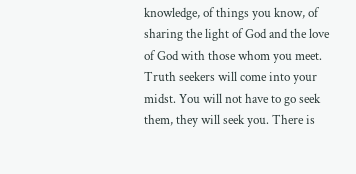knowledge, of things you know, of sharing the light of God and the love of God with those whom you meet. Truth seekers will come into your midst. You will not have to go seek them, they will seek you. There is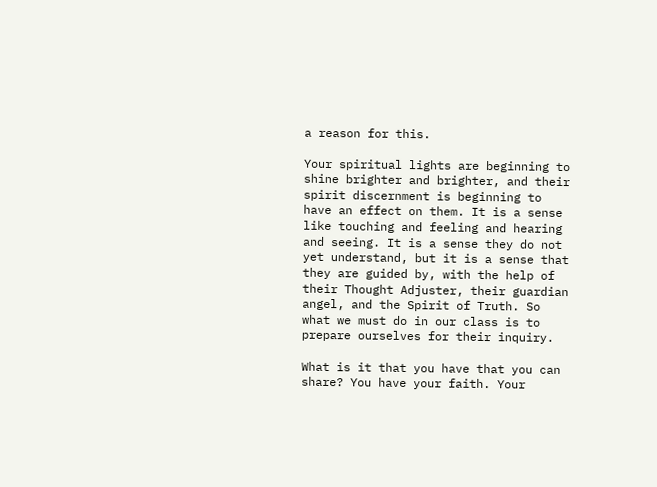a reason for this.

Your spiritual lights are beginning to shine brighter and brighter, and their spirit discernment is beginning to have an effect on them. It is a sense like touching and feeling and hearing and seeing. It is a sense they do not yet understand, but it is a sense that they are guided by, with the help of their Thought Adjuster, their guardian angel, and the Spirit of Truth. So what we must do in our class is to prepare ourselves for their inquiry.

What is it that you have that you can share? You have your faith. Your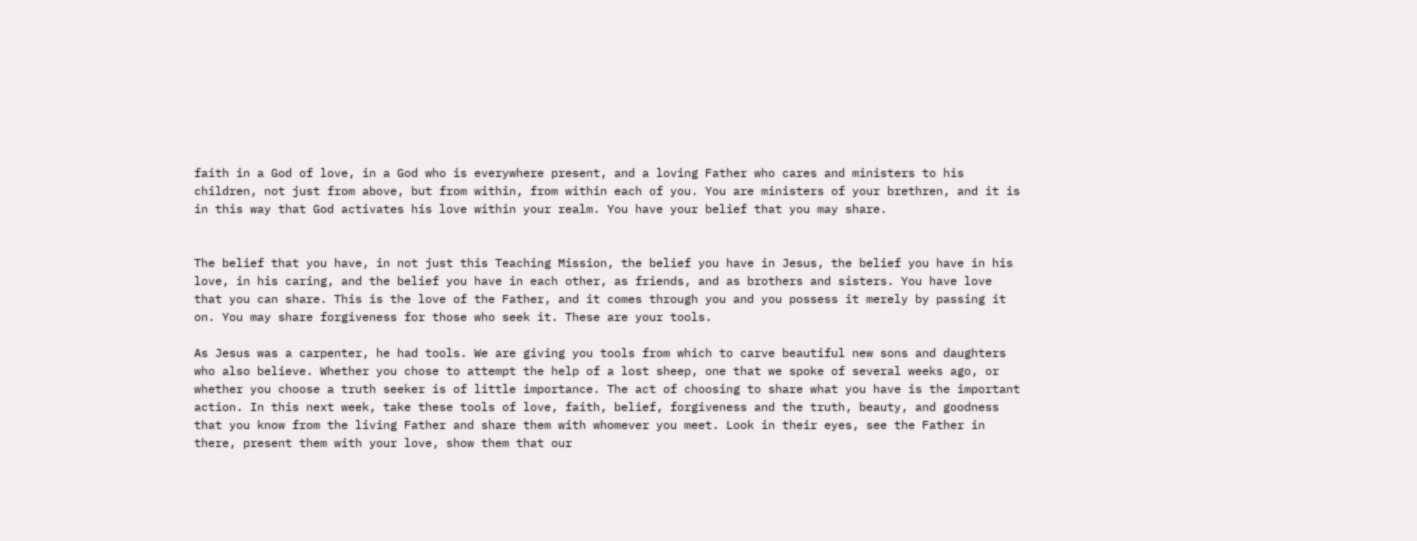faith in a God of love, in a God who is everywhere present, and a loving Father who cares and ministers to his children, not just from above, but from within, from within each of you. You are ministers of your brethren, and it is in this way that God activates his love within your realm. You have your belief that you may share.


The belief that you have, in not just this Teaching Mission, the belief you have in Jesus, the belief you have in his love, in his caring, and the belief you have in each other, as friends, and as brothers and sisters. You have love that you can share. This is the love of the Father, and it comes through you and you possess it merely by passing it on. You may share forgiveness for those who seek it. These are your tools.

As Jesus was a carpenter, he had tools. We are giving you tools from which to carve beautiful new sons and daughters who also believe. Whether you chose to attempt the help of a lost sheep, one that we spoke of several weeks ago, or whether you choose a truth seeker is of little importance. The act of choosing to share what you have is the important action. In this next week, take these tools of love, faith, belief, forgiveness and the truth, beauty, and goodness that you know from the living Father and share them with whomever you meet. Look in their eyes, see the Father in there, present them with your love, show them that our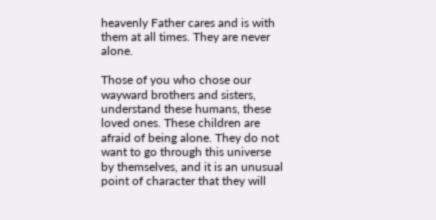heavenly Father cares and is with them at all times. They are never alone.

Those of you who chose our wayward brothers and sisters, understand these humans, these loved ones. These children are afraid of being alone. They do not want to go through this universe by themselves, and it is an unusual point of character that they will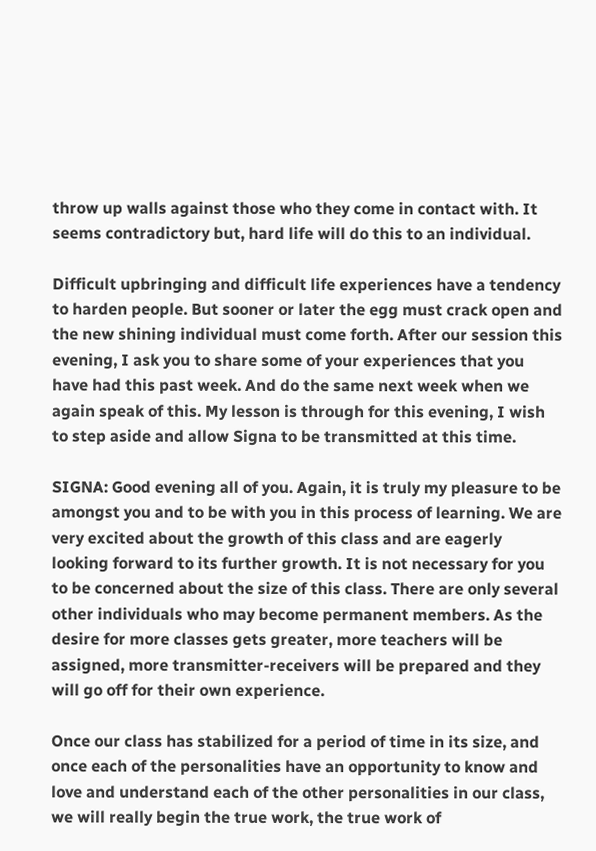throw up walls against those who they come in contact with. It seems contradictory but, hard life will do this to an individual.

Difficult upbringing and difficult life experiences have a tendency to harden people. But sooner or later the egg must crack open and the new shining individual must come forth. After our session this evening, I ask you to share some of your experiences that you have had this past week. And do the same next week when we again speak of this. My lesson is through for this evening, I wish to step aside and allow Signa to be transmitted at this time.

SIGNA: Good evening all of you. Again, it is truly my pleasure to be amongst you and to be with you in this process of learning. We are very excited about the growth of this class and are eagerly looking forward to its further growth. It is not necessary for you to be concerned about the size of this class. There are only several other individuals who may become permanent members. As the desire for more classes gets greater, more teachers will be assigned, more transmitter-receivers will be prepared and they will go off for their own experience.

Once our class has stabilized for a period of time in its size, and once each of the personalities have an opportunity to know and love and understand each of the other personalities in our class, we will really begin the true work, the true work of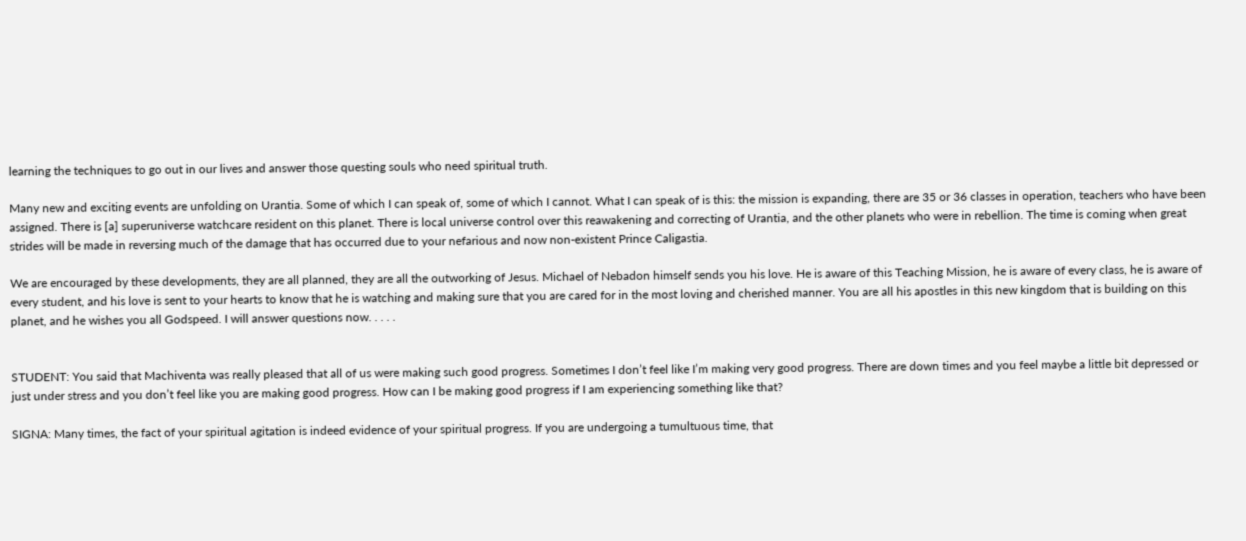learning the techniques to go out in our lives and answer those questing souls who need spiritual truth.

Many new and exciting events are unfolding on Urantia. Some of which I can speak of, some of which I cannot. What I can speak of is this: the mission is expanding, there are 35 or 36 classes in operation, teachers who have been assigned. There is [a] superuniverse watchcare resident on this planet. There is local universe control over this reawakening and correcting of Urantia, and the other planets who were in rebellion. The time is coming when great strides will be made in reversing much of the damage that has occurred due to your nefarious and now non-existent Prince Caligastia.

We are encouraged by these developments, they are all planned, they are all the outworking of Jesus. Michael of Nebadon himself sends you his love. He is aware of this Teaching Mission, he is aware of every class, he is aware of every student, and his love is sent to your hearts to know that he is watching and making sure that you are cared for in the most loving and cherished manner. You are all his apostles in this new kingdom that is building on this planet, and he wishes you all Godspeed. I will answer questions now. . . . .


STUDENT: You said that Machiventa was really pleased that all of us were making such good progress. Sometimes I don’t feel like I’m making very good progress. There are down times and you feel maybe a little bit depressed or just under stress and you don’t feel like you are making good progress. How can I be making good progress if I am experiencing something like that?

SIGNA: Many times, the fact of your spiritual agitation is indeed evidence of your spiritual progress. If you are undergoing a tumultuous time, that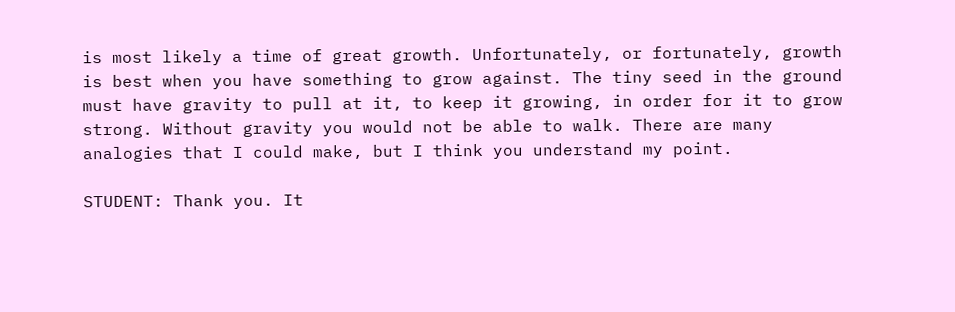is most likely a time of great growth. Unfortunately, or fortunately, growth is best when you have something to grow against. The tiny seed in the ground must have gravity to pull at it, to keep it growing, in order for it to grow strong. Without gravity you would not be able to walk. There are many analogies that I could make, but I think you understand my point.

STUDENT: Thank you. It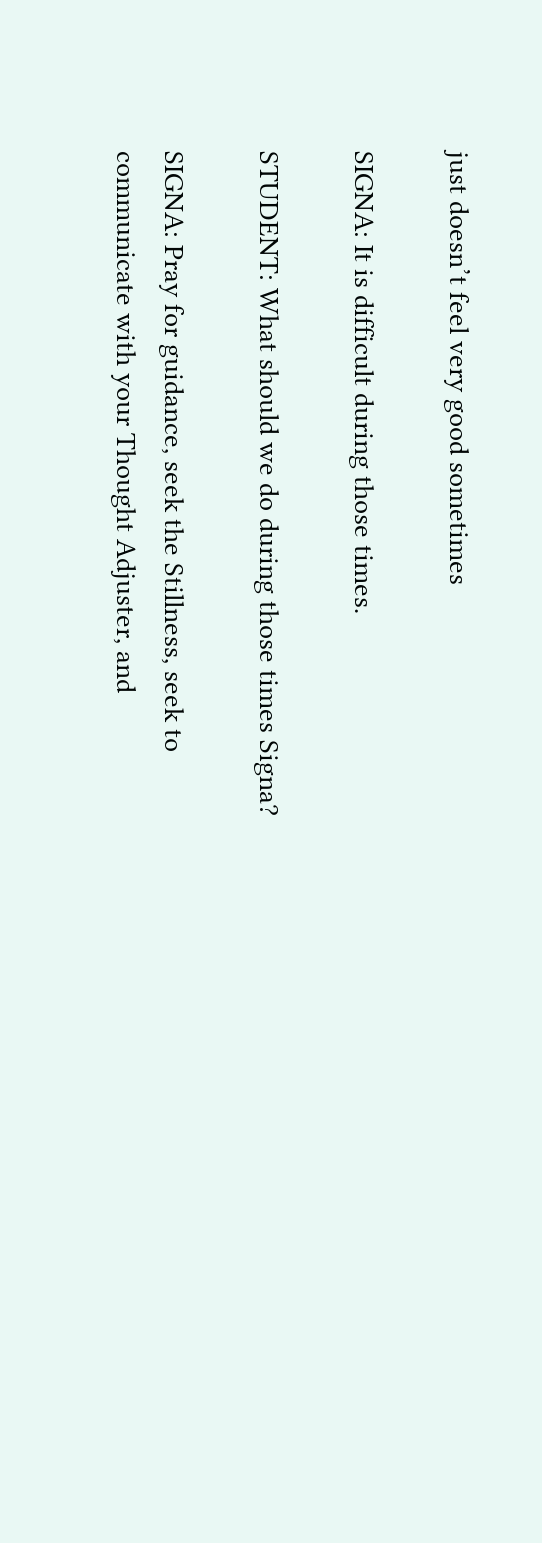just doesn’t feel very good sometimes

SIGNA: It is difficult during those times.

STUDENT: What should we do during those times Signa?

SIGNA: Pray for guidance, seek the Stillness, seek to communicate with your Thought Adjuster, and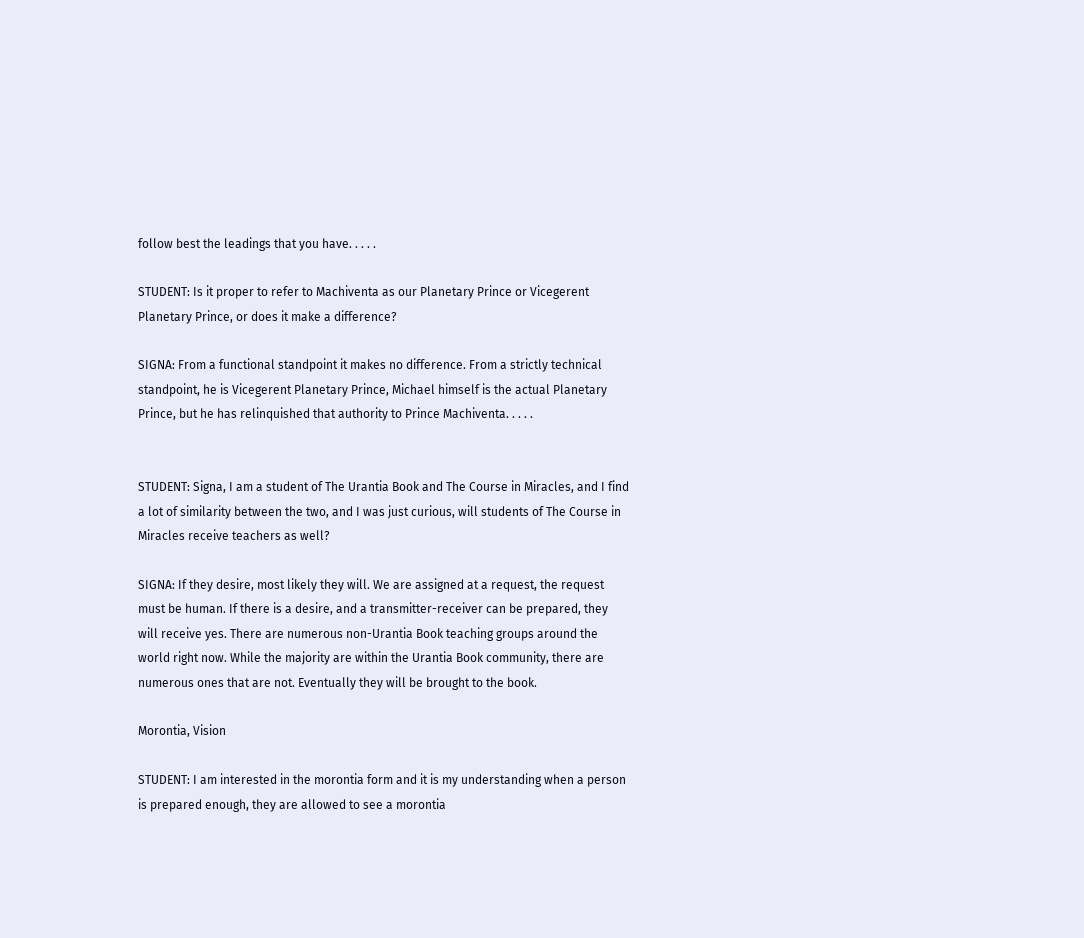follow best the leadings that you have. . . . .

STUDENT: Is it proper to refer to Machiventa as our Planetary Prince or Vicegerent Planetary Prince, or does it make a difference?

SIGNA: From a functional standpoint it makes no difference. From a strictly technical standpoint, he is Vicegerent Planetary Prince, Michael himself is the actual Planetary Prince, but he has relinquished that authority to Prince Machiventa. . . . .


STUDENT: Signa, I am a student of The Urantia Book and The Course in Miracles, and I find a lot of similarity between the two, and I was just curious, will students of The Course in Miracles receive teachers as well?

SIGNA: If they desire, most likely they will. We are assigned at a request, the request must be human. If there is a desire, and a transmitter-receiver can be prepared, they will receive yes. There are numerous non-Urantia Book teaching groups around the world right now. While the majority are within the Urantia Book community, there are numerous ones that are not. Eventually they will be brought to the book.

Morontia, Vision

STUDENT: I am interested in the morontia form and it is my understanding when a person is prepared enough, they are allowed to see a morontia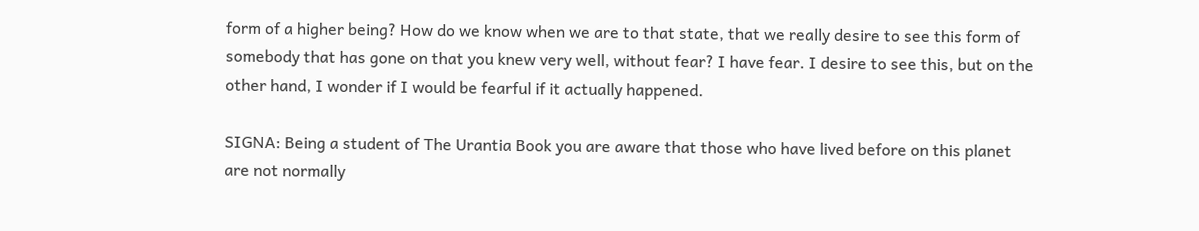form of a higher being? How do we know when we are to that state, that we really desire to see this form of somebody that has gone on that you knew very well, without fear? I have fear. I desire to see this, but on the other hand, I wonder if I would be fearful if it actually happened.

SIGNA: Being a student of The Urantia Book you are aware that those who have lived before on this planet are not normally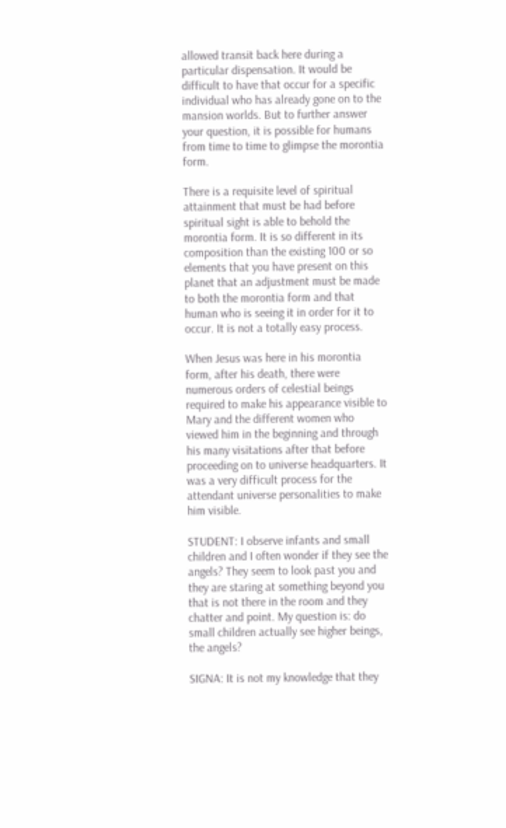allowed transit back here during a particular dispensation. It would be difficult to have that occur for a specific individual who has already gone on to the mansion worlds. But to further answer your question, it is possible for humans from time to time to glimpse the morontia form.

There is a requisite level of spiritual attainment that must be had before spiritual sight is able to behold the morontia form. It is so different in its composition than the existing 100 or so elements that you have present on this planet that an adjustment must be made to both the morontia form and that human who is seeing it in order for it to occur. It is not a totally easy process.

When Jesus was here in his morontia form, after his death, there were numerous orders of celestial beings required to make his appearance visible to Mary and the different women who viewed him in the beginning and through his many visitations after that before proceeding on to universe headquarters. It was a very difficult process for the attendant universe personalities to make him visible.

STUDENT: I observe infants and small children and I often wonder if they see the angels? They seem to look past you and they are staring at something beyond you that is not there in the room and they chatter and point. My question is: do small children actually see higher beings, the angels?

SIGNA: It is not my knowledge that they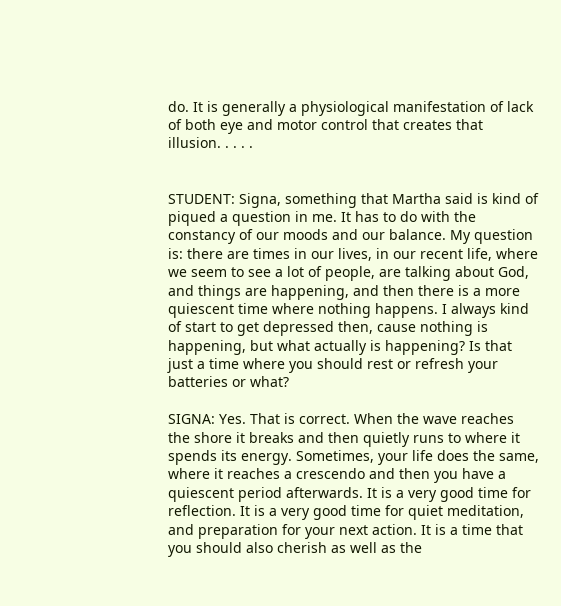do. It is generally a physiological manifestation of lack of both eye and motor control that creates that illusion. . . . .


STUDENT: Signa, something that Martha said is kind of piqued a question in me. It has to do with the constancy of our moods and our balance. My question is: there are times in our lives, in our recent life, where we seem to see a lot of people, are talking about God, and things are happening, and then there is a more quiescent time where nothing happens. I always kind of start to get depressed then, cause nothing is happening, but what actually is happening? Is that just a time where you should rest or refresh your batteries or what?

SIGNA: Yes. That is correct. When the wave reaches the shore it breaks and then quietly runs to where it spends its energy. Sometimes, your life does the same, where it reaches a crescendo and then you have a quiescent period afterwards. It is a very good time for reflection. It is a very good time for quiet meditation, and preparation for your next action. It is a time that you should also cherish as well as the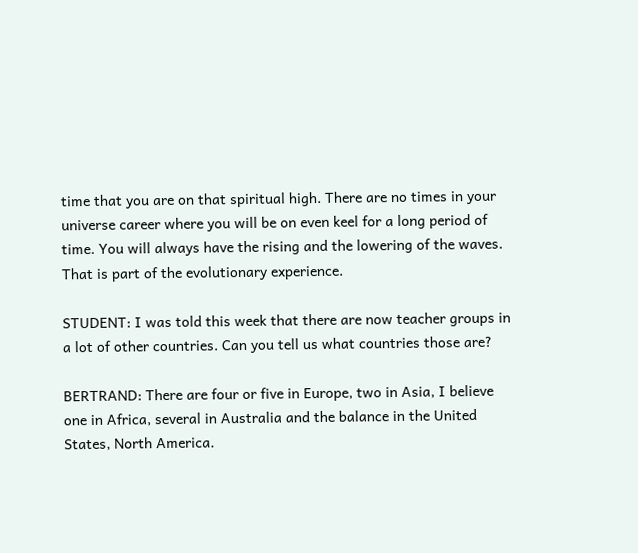time that you are on that spiritual high. There are no times in your universe career where you will be on even keel for a long period of time. You will always have the rising and the lowering of the waves. That is part of the evolutionary experience.

STUDENT: I was told this week that there are now teacher groups in a lot of other countries. Can you tell us what countries those are?

BERTRAND: There are four or five in Europe, two in Asia, I believe one in Africa, several in Australia and the balance in the United States, North America.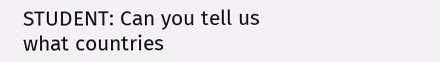STUDENT: Can you tell us what countries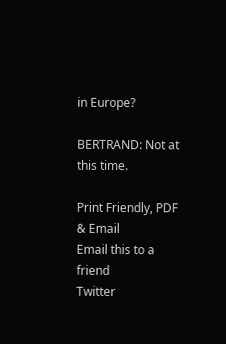in Europe?

BERTRAND: Not at this time.

Print Friendly, PDF & Email
Email this to a friend
Twitter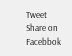Tweet
Share on Facebbok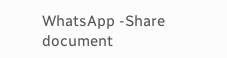WhatsApp -Share document